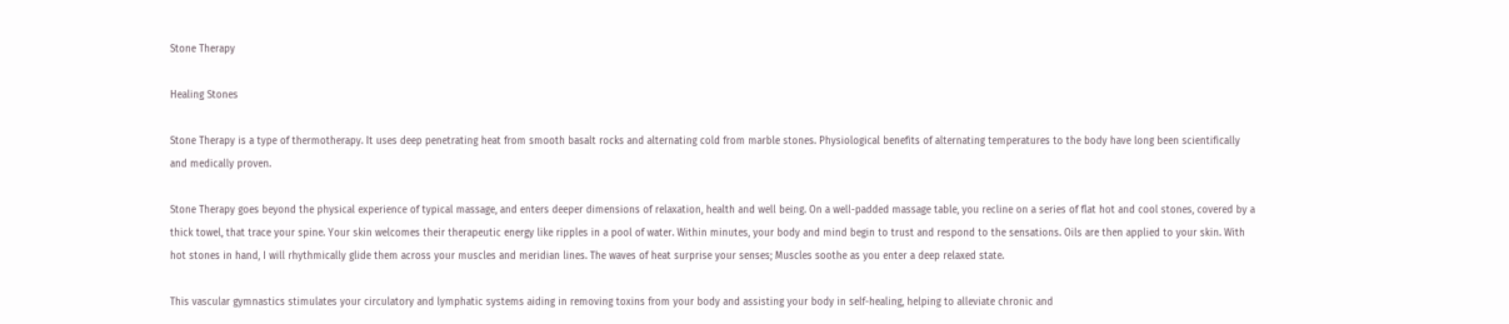Stone Therapy

Healing Stones

Stone Therapy is a type of thermotherapy. It uses deep penetrating heat from smooth basalt rocks and alternating cold from marble stones. Physiological benefits of alternating temperatures to the body have long been scientifically and medically proven.

Stone Therapy goes beyond the physical experience of typical massage, and enters deeper dimensions of relaxation, health and well being. On a well-padded massage table, you recline on a series of flat hot and cool stones, covered by a thick towel, that trace your spine. Your skin welcomes their therapeutic energy like ripples in a pool of water. Within minutes, your body and mind begin to trust and respond to the sensations. Oils are then applied to your skin. With hot stones in hand, I will rhythmically glide them across your muscles and meridian lines. The waves of heat surprise your senses; Muscles soothe as you enter a deep relaxed state.

This vascular gymnastics stimulates your circulatory and lymphatic systems aiding in removing toxins from your body and assisting your body in self-healing, helping to alleviate chronic and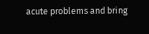acute problems and bring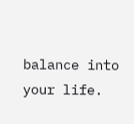balance into your life.